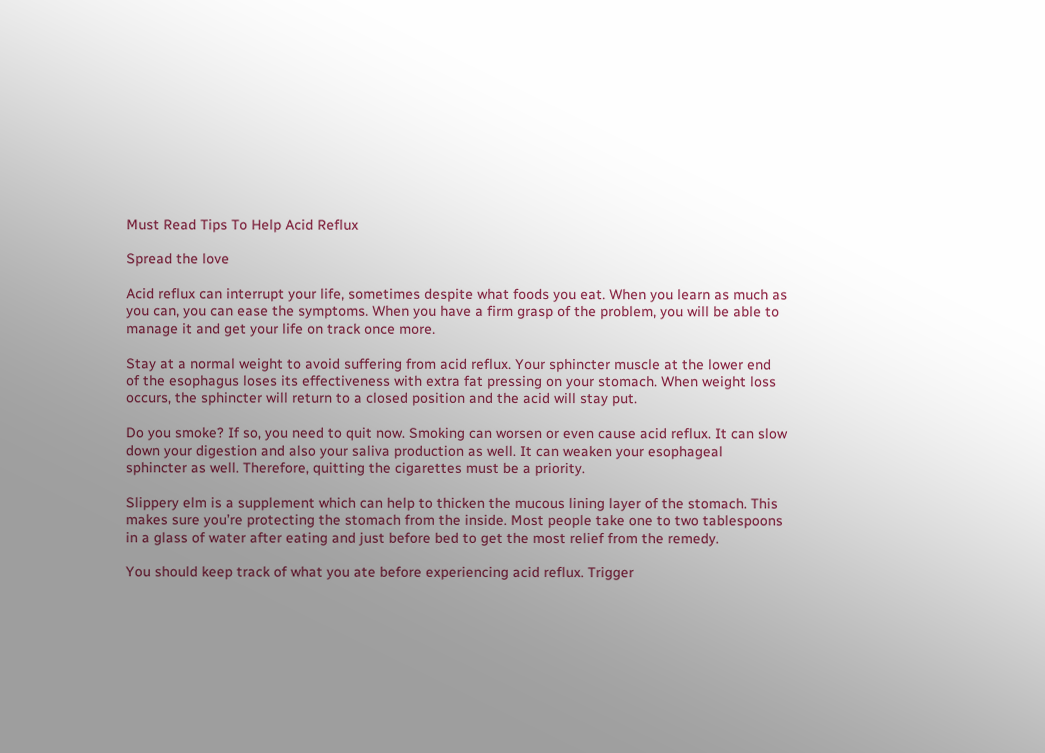Must Read Tips To Help Acid Reflux

Spread the love

Acid reflux can interrupt your life, sometimes despite what foods you eat. When you learn as much as you can, you can ease the symptoms. When you have a firm grasp of the problem, you will be able to manage it and get your life on track once more.

Stay at a normal weight to avoid suffering from acid reflux. Your sphincter muscle at the lower end of the esophagus loses its effectiveness with extra fat pressing on your stomach. When weight loss occurs, the sphincter will return to a closed position and the acid will stay put.

Do you smoke? If so, you need to quit now. Smoking can worsen or even cause acid reflux. It can slow down your digestion and also your saliva production as well. It can weaken your esophageal sphincter as well. Therefore, quitting the cigarettes must be a priority.

Slippery elm is a supplement which can help to thicken the mucous lining layer of the stomach. This makes sure you’re protecting the stomach from the inside. Most people take one to two tablespoons in a glass of water after eating and just before bed to get the most relief from the remedy.

You should keep track of what you ate before experiencing acid reflux. Trigger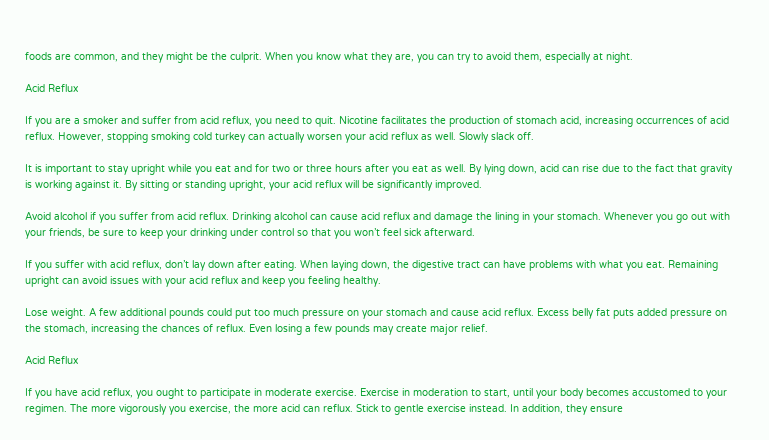foods are common, and they might be the culprit. When you know what they are, you can try to avoid them, especially at night.

Acid Reflux

If you are a smoker and suffer from acid reflux, you need to quit. Nicotine facilitates the production of stomach acid, increasing occurrences of acid reflux. However, stopping smoking cold turkey can actually worsen your acid reflux as well. Slowly slack off.

It is important to stay upright while you eat and for two or three hours after you eat as well. By lying down, acid can rise due to the fact that gravity is working against it. By sitting or standing upright, your acid reflux will be significantly improved.

Avoid alcohol if you suffer from acid reflux. Drinking alcohol can cause acid reflux and damage the lining in your stomach. Whenever you go out with your friends, be sure to keep your drinking under control so that you won’t feel sick afterward.

If you suffer with acid reflux, don’t lay down after eating. When laying down, the digestive tract can have problems with what you eat. Remaining upright can avoid issues with your acid reflux and keep you feeling healthy.

Lose weight. A few additional pounds could put too much pressure on your stomach and cause acid reflux. Excess belly fat puts added pressure on the stomach, increasing the chances of reflux. Even losing a few pounds may create major relief.

Acid Reflux

If you have acid reflux, you ought to participate in moderate exercise. Exercise in moderation to start, until your body becomes accustomed to your regimen. The more vigorously you exercise, the more acid can reflux. Stick to gentle exercise instead. In addition, they ensure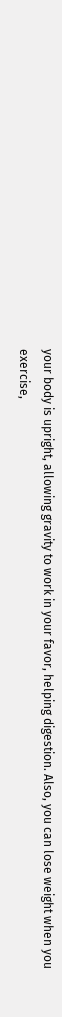your body is upright, allowing gravity to work in your favor, helping digestion. Also, you can lose weight when you exercise,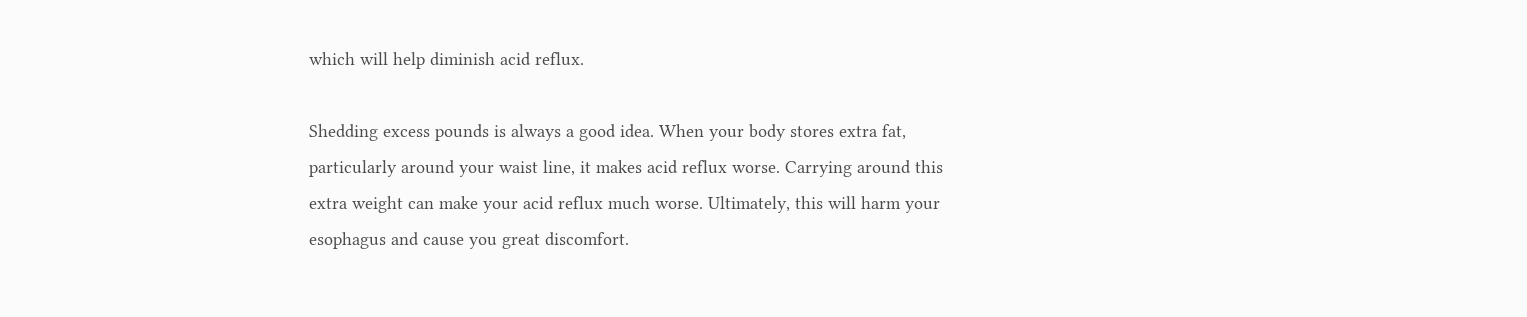which will help diminish acid reflux.

Shedding excess pounds is always a good idea. When your body stores extra fat, particularly around your waist line, it makes acid reflux worse. Carrying around this extra weight can make your acid reflux much worse. Ultimately, this will harm your esophagus and cause you great discomfort.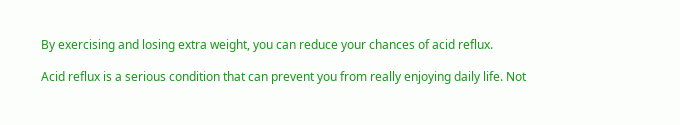By exercising and losing extra weight, you can reduce your chances of acid reflux.

Acid reflux is a serious condition that can prevent you from really enjoying daily life. Not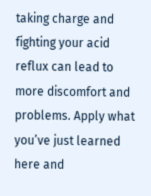taking charge and fighting your acid reflux can lead to more discomfort and problems. Apply what you’ve just learned here and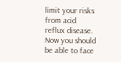limit your risks from acid reflux disease. Now you should be able to face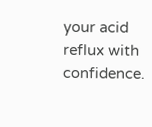your acid reflux with confidence.